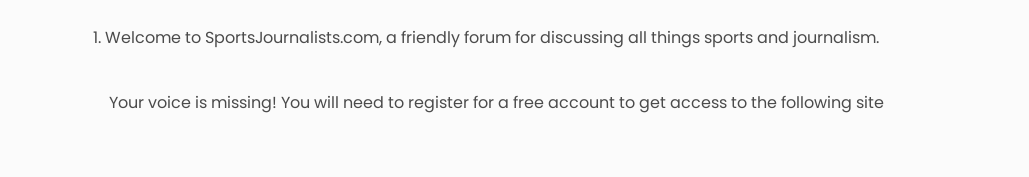1. Welcome to SportsJournalists.com, a friendly forum for discussing all things sports and journalism.

    Your voice is missing! You will need to register for a free account to get access to the following site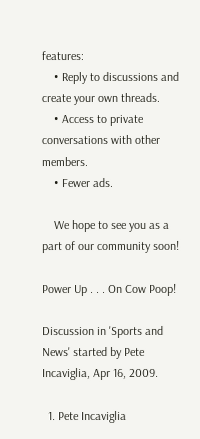features:
    • Reply to discussions and create your own threads.
    • Access to private conversations with other members.
    • Fewer ads.

    We hope to see you as a part of our community soon!

Power Up . . . On Cow Poop!

Discussion in 'Sports and News' started by Pete Incaviglia, Apr 16, 2009.

  1. Pete Incaviglia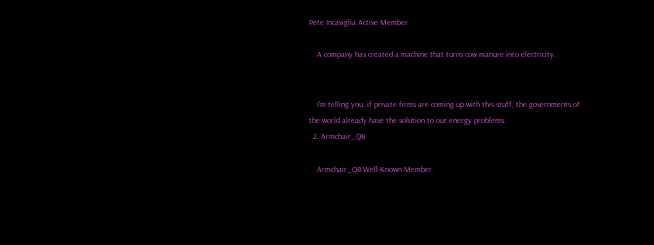Pete Incaviglia Active Member

    A company has created a machine that turns cow manure into electricity.


    I'm telling you, if private firms are coming up with this stuff, the governments of the world already have the solution to our energy problems.
  2. Armchair_QB

    Armchair_QB Well-Known Member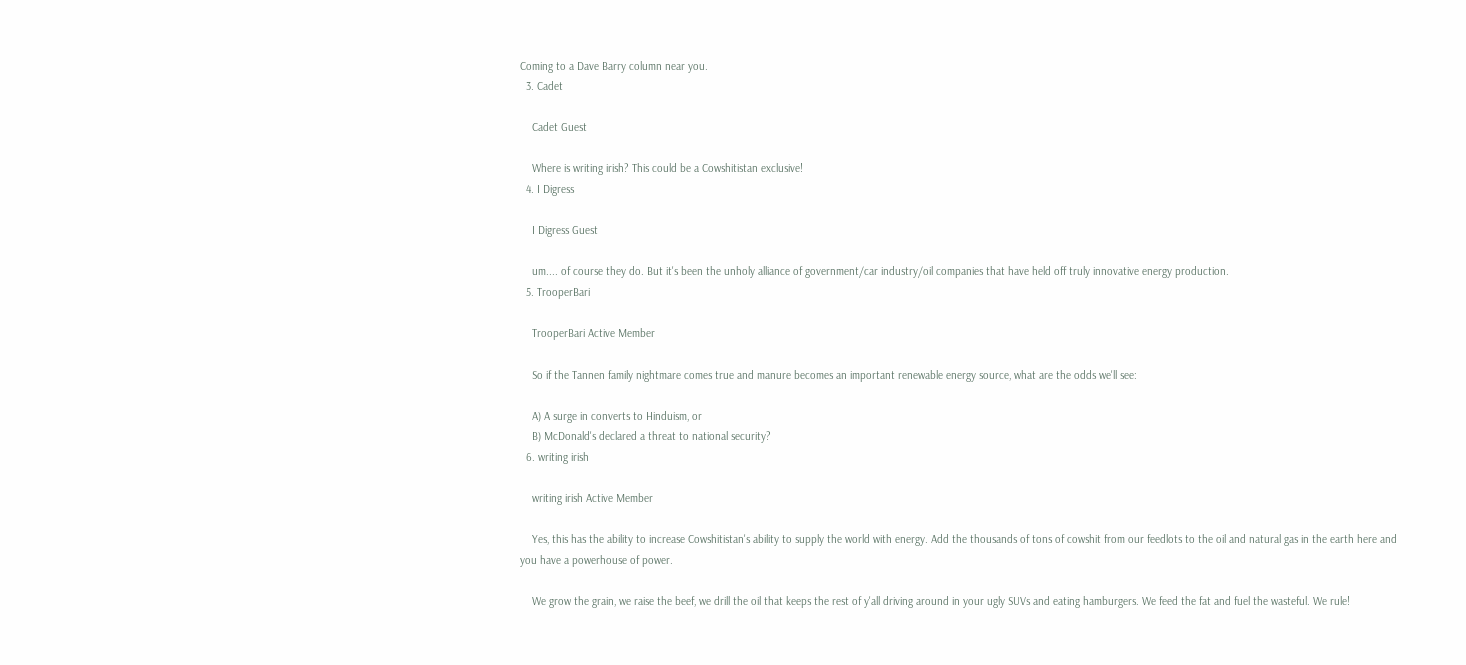Coming to a Dave Barry column near you.
  3. Cadet

    Cadet Guest

    Where is writing irish? This could be a Cowshitistan exclusive!
  4. I Digress

    I Digress Guest

    um.... of course they do. But it's been the unholy alliance of government/car industry/oil companies that have held off truly innovative energy production.
  5. TrooperBari

    TrooperBari Active Member

    So if the Tannen family nightmare comes true and manure becomes an important renewable energy source, what are the odds we'll see:

    A) A surge in converts to Hinduism, or
    B) McDonald's declared a threat to national security?
  6. writing irish

    writing irish Active Member

    Yes, this has the ability to increase Cowshitistan's ability to supply the world with energy. Add the thousands of tons of cowshit from our feedlots to the oil and natural gas in the earth here and you have a powerhouse of power.

    We grow the grain, we raise the beef, we drill the oil that keeps the rest of y'all driving around in your ugly SUVs and eating hamburgers. We feed the fat and fuel the wasteful. We rule!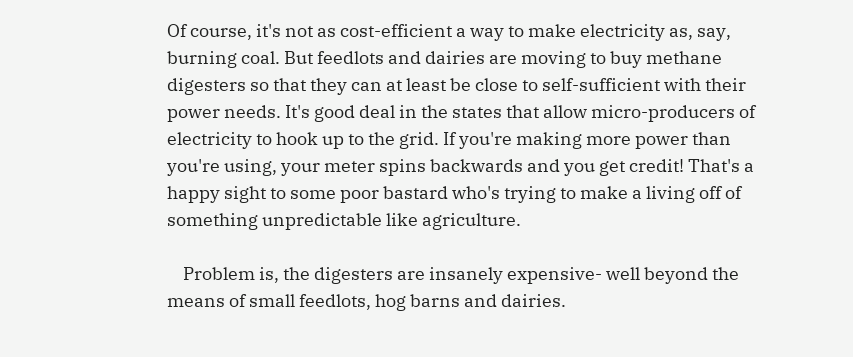Of course, it's not as cost-efficient a way to make electricity as, say, burning coal. But feedlots and dairies are moving to buy methane digesters so that they can at least be close to self-sufficient with their power needs. It's good deal in the states that allow micro-producers of electricity to hook up to the grid. If you're making more power than you're using, your meter spins backwards and you get credit! That's a happy sight to some poor bastard who's trying to make a living off of something unpredictable like agriculture.

    Problem is, the digesters are insanely expensive- well beyond the means of small feedlots, hog barns and dairies.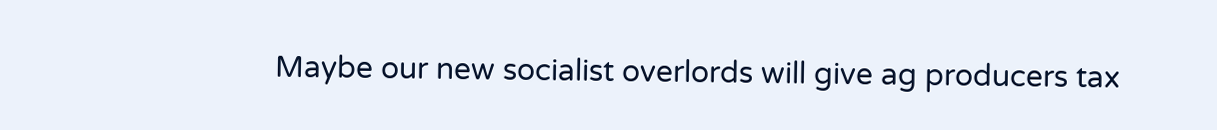Maybe our new socialist overlords will give ag producers tax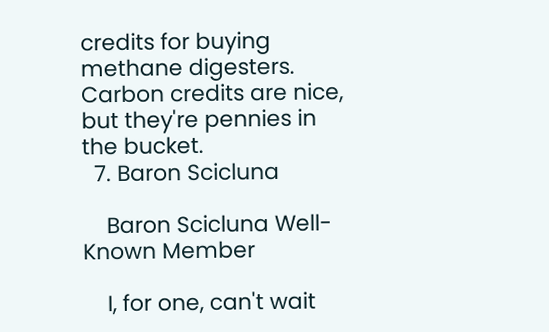credits for buying methane digesters. Carbon credits are nice, but they're pennies in the bucket.
  7. Baron Scicluna

    Baron Scicluna Well-Known Member

    I, for one, can't wait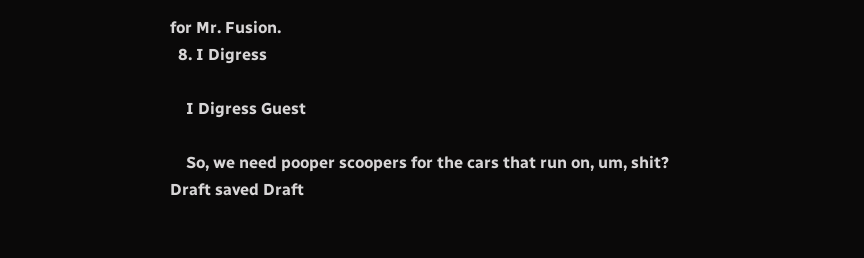for Mr. Fusion.
  8. I Digress

    I Digress Guest

    So, we need pooper scoopers for the cars that run on, um, shit?
Draft saved Draft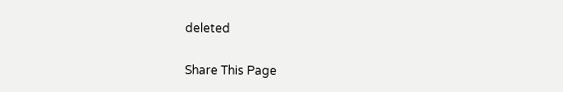deleted

Share This Page